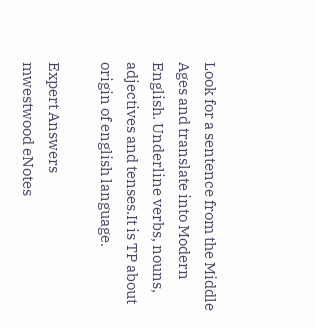Look for a sentence from the Middle Ages and translate into Modern English. Underline verbs, nouns, adjectives and tenses.It is TP about origin of english language.

Expert Answers
mwestwood eNotes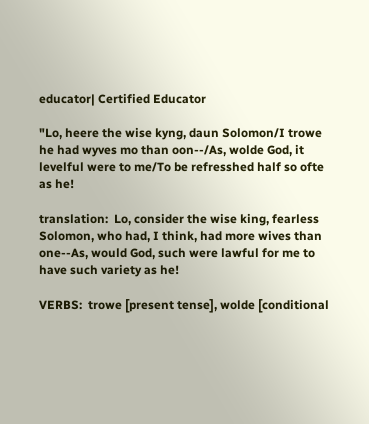educator| Certified Educator

"Lo, heere the wise kyng, daun Solomon/I trowe he had wyves mo than oon--/As, wolde God, it levelful were to me/To be refresshed half so ofte as he!

translation:  Lo, consider the wise king, fearless Solomon, who had, I think, had more wives than one--As, would God, such were lawful for me to have such variety as he!

VERBS:  trowe [present tense], wolde [conditional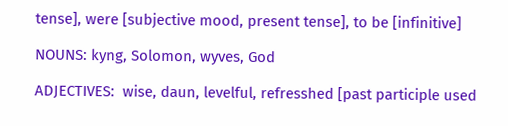tense], were [subjective mood, present tense], to be [infinitive]

NOUNS: kyng, Solomon, wyves, God

ADJECTIVES:  wise, daun, levelful, refresshed [past participle used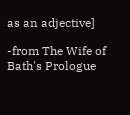as an adjective]

-from The Wife of Bath's Prologue